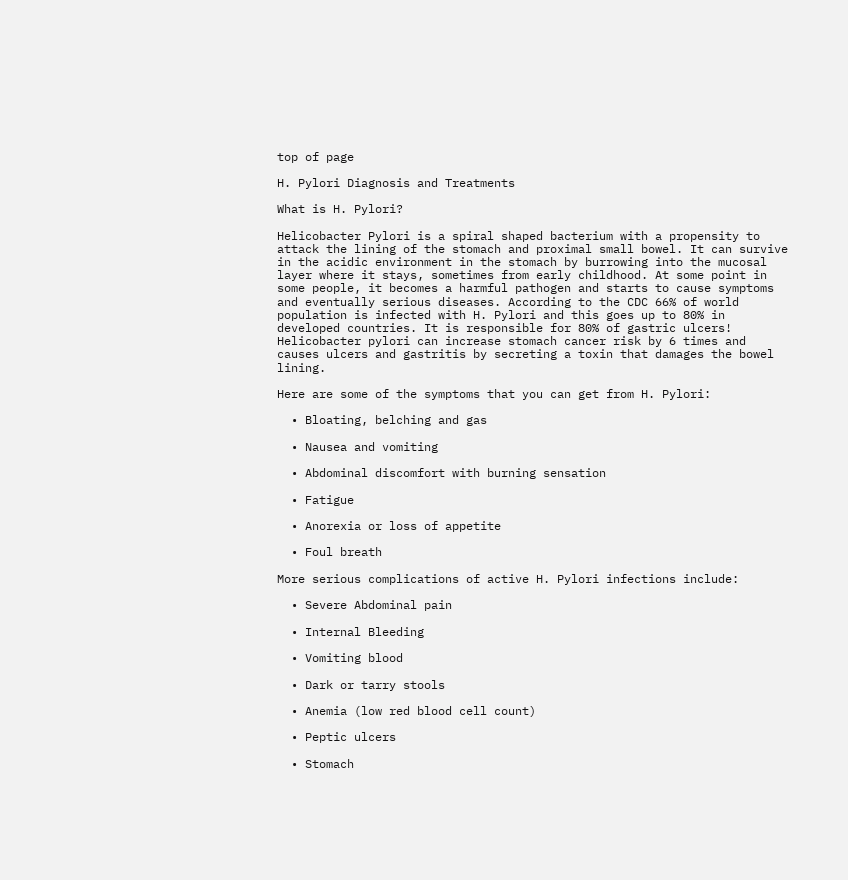top of page

H. Pylori Diagnosis and Treatments

What is H. Pylori?

Helicobacter Pylori is a spiral shaped bacterium with a propensity to attack the lining of the stomach and proximal small bowel. It can survive in the acidic environment in the stomach by burrowing into the mucosal layer where it stays, sometimes from early childhood. At some point in some people, it becomes a harmful pathogen and starts to cause symptoms and eventually serious diseases. According to the CDC 66% of world population is infected with H. Pylori and this goes up to 80% in developed countries. It is responsible for 80% of gastric ulcers! Helicobacter pylori can increase stomach cancer risk by 6 times and causes ulcers and gastritis by secreting a toxin that damages the bowel lining.

Here are some of the symptoms that you can get from H. Pylori:

  • Bloating, belching and gas

  • Nausea and vomiting

  • Abdominal discomfort with burning sensation

  • Fatigue

  • Anorexia or loss of appetite

  • Foul breath

More serious complications of active H. Pylori infections include:

  • Severe Abdominal pain

  • Internal Bleeding

  • Vomiting blood

  • Dark or tarry stools

  • Anemia (low red blood cell count)

  • Peptic ulcers

  • Stomach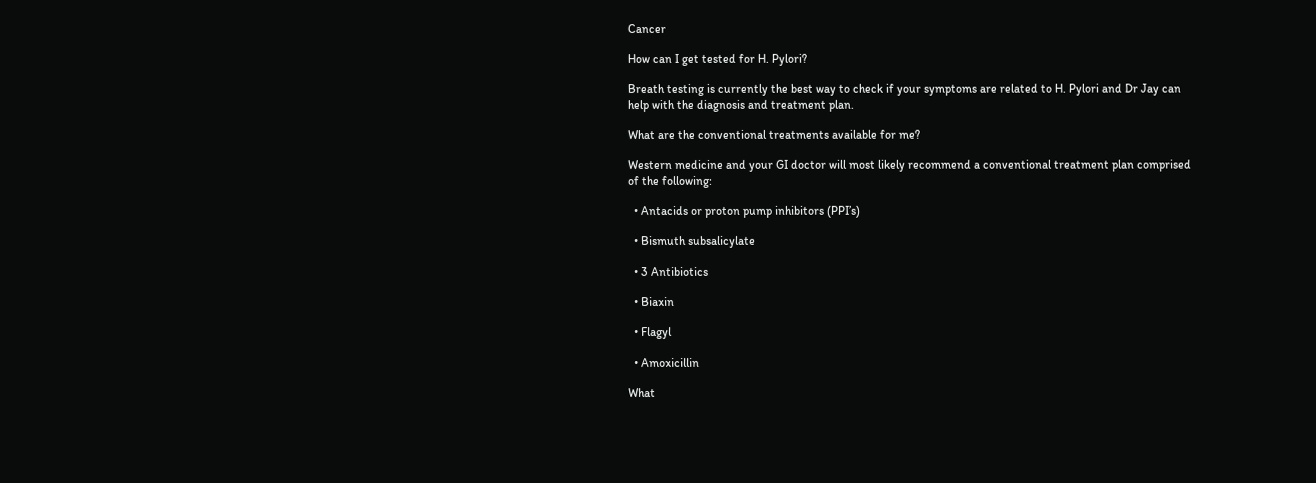Cancer

How can I get tested for H. Pylori?

Breath testing is currently the best way to check if your symptoms are related to H. Pylori and Dr Jay can help with the diagnosis and treatment plan.

What are the conventional treatments available for me?

Western medicine and your GI doctor will most likely recommend a conventional treatment plan comprised of the following:

  • Antacids or proton pump inhibitors (PPI’s)

  • Bismuth subsalicylate

  • 3 Antibiotics

  • Biaxin

  • Flagyl

  • Amoxicillin

What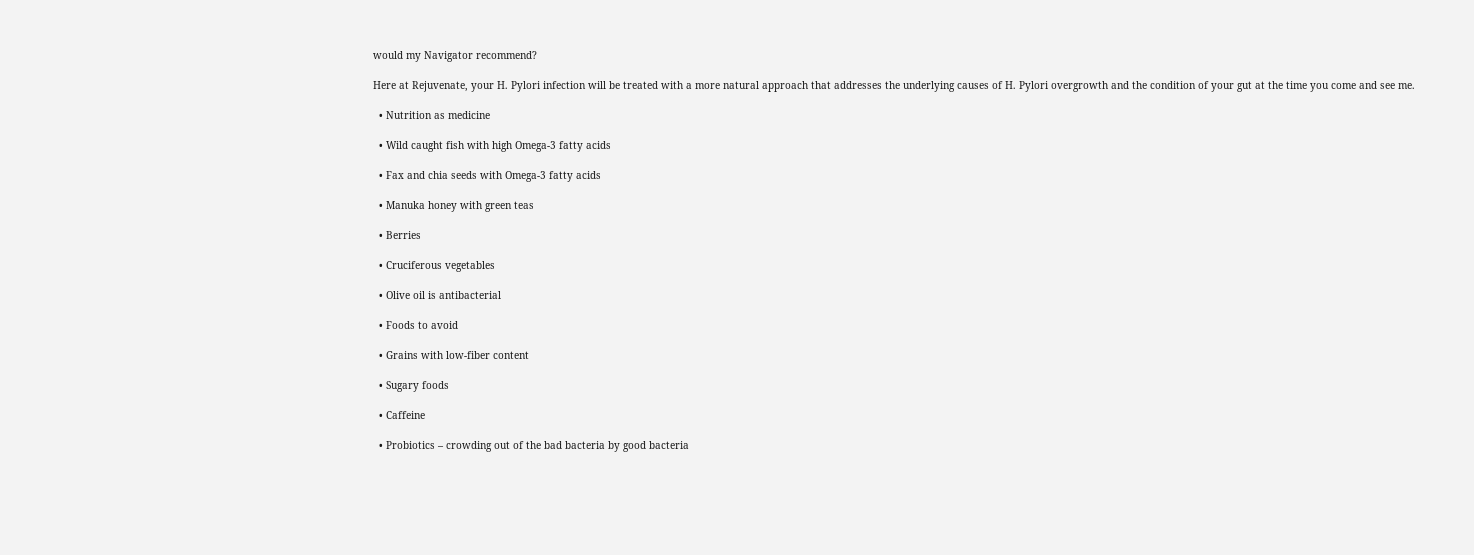would my Navigator recommend?

Here at Rejuvenate, your H. Pylori infection will be treated with a more natural approach that addresses the underlying causes of H. Pylori overgrowth and the condition of your gut at the time you come and see me.

  • Nutrition as medicine

  • Wild caught fish with high Omega-3 fatty acids

  • Fax and chia seeds with Omega-3 fatty acids

  • Manuka honey with green teas

  • Berries

  • Cruciferous vegetables

  • Olive oil is antibacterial

  • Foods to avoid

  • Grains with low-fiber content

  • Sugary foods

  • Caffeine

  • Probiotics – crowding out of the bad bacteria by good bacteria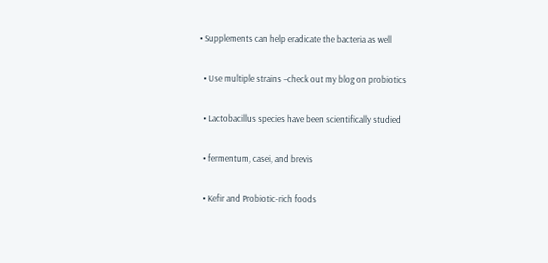• Supplements can help eradicate the bacteria as well

  • Use multiple strains –check out my blog on probiotics

  • Lactobacillus species have been scientifically studied

  • fermentum, casei, and brevis

  • Kefir and Probiotic-rich foods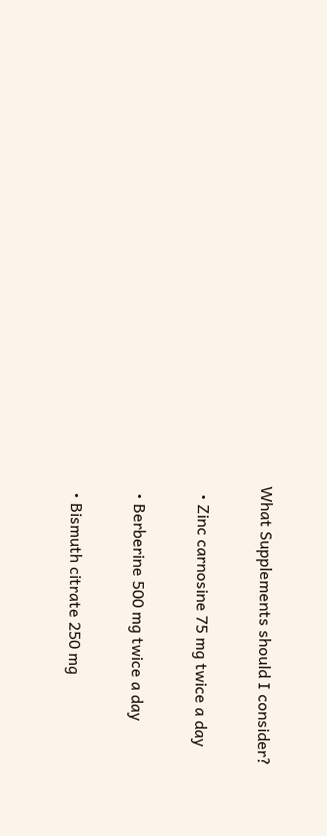What Supplements should I consider?

  • Zinc carnosine 75 mg twice a day

  • Berberine 500 mg twice a day

  • Bismuth citrate 250 mg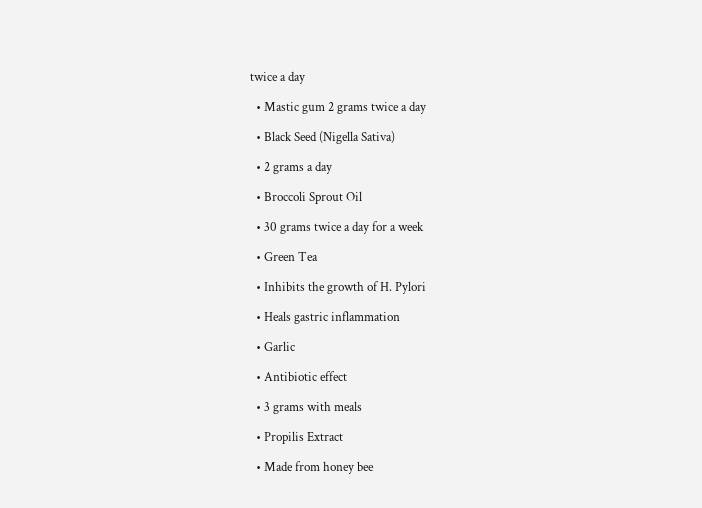twice a day

  • Mastic gum 2 grams twice a day

  • Black Seed (Nigella Sativa)

  • 2 grams a day

  • Broccoli Sprout Oil

  • 30 grams twice a day for a week

  • Green Tea

  • Inhibits the growth of H. Pylori

  • Heals gastric inflammation

  • Garlic

  • Antibiotic effect

  • 3 grams with meals

  • Propilis Extract

  • Made from honey bee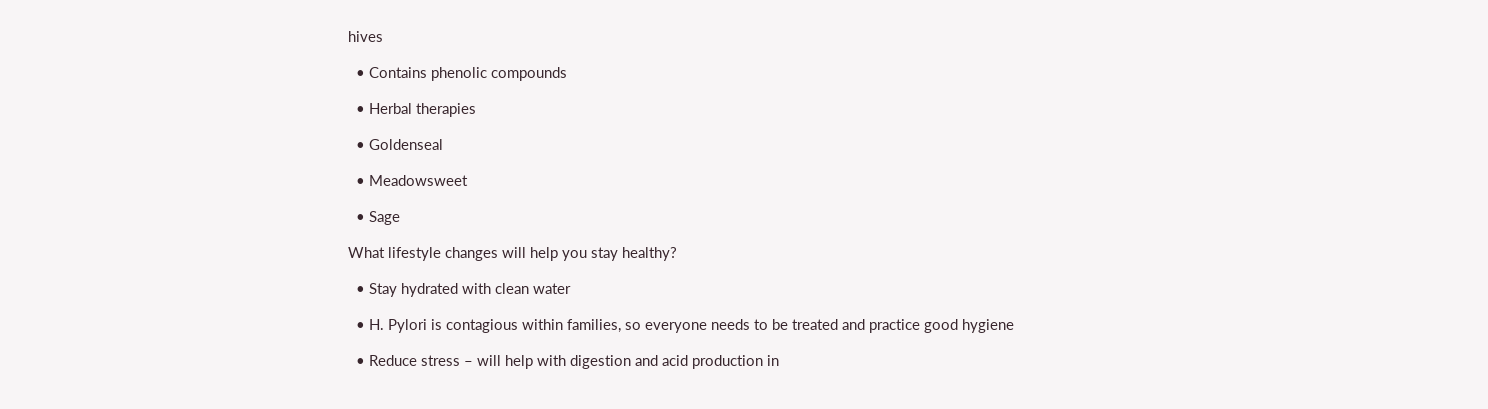hives

  • Contains phenolic compounds

  • Herbal therapies

  • Goldenseal

  • Meadowsweet

  • Sage

What lifestyle changes will help you stay healthy?

  • Stay hydrated with clean water

  • H. Pylori is contagious within families, so everyone needs to be treated and practice good hygiene

  • Reduce stress – will help with digestion and acid production in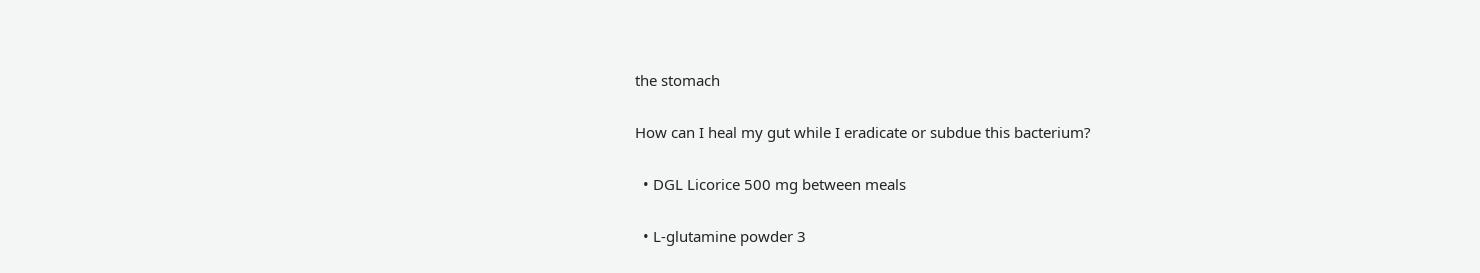the stomach

How can I heal my gut while I eradicate or subdue this bacterium?

  • DGL Licorice 500 mg between meals

  • L-glutamine powder 3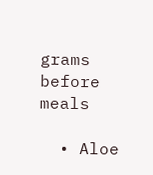grams before meals

  • Aloe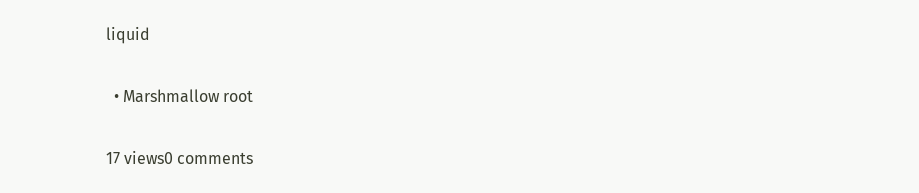liquid

  • Marshmallow root

17 views0 comments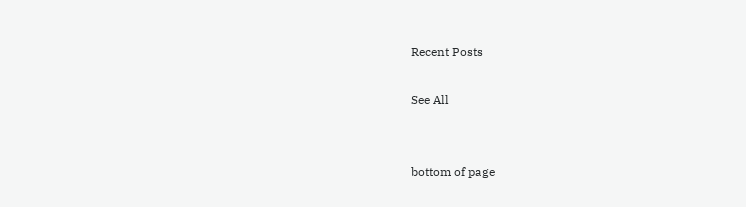Recent Posts

See All


bottom of page